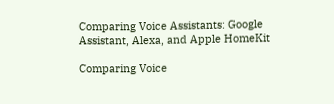Comparing Voice Assistants: Google Assistant, Alexa, and Apple HomeKit

Comparing Voice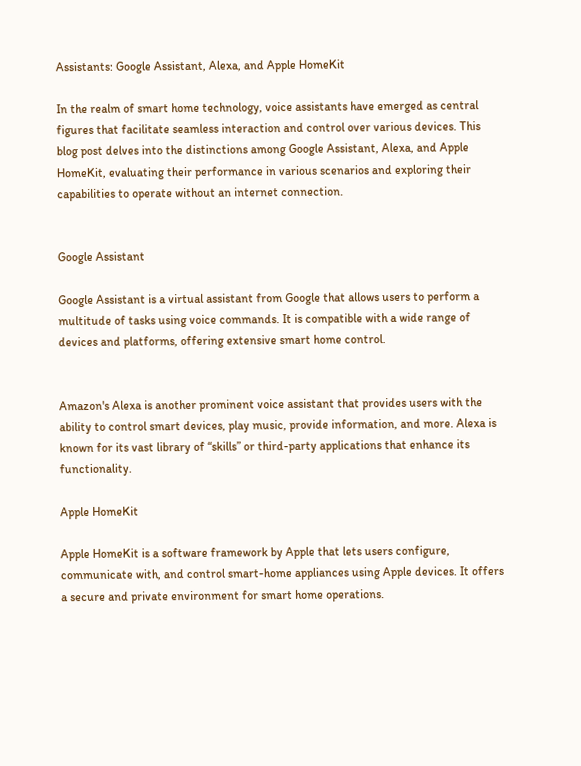Assistants: Google Assistant, Alexa, and Apple HomeKit

In the realm of smart home technology, voice assistants have emerged as central figures that facilitate seamless interaction and control over various devices. This blog post delves into the distinctions among Google Assistant, Alexa, and Apple HomeKit, evaluating their performance in various scenarios and exploring their capabilities to operate without an internet connection.


Google Assistant

Google Assistant is a virtual assistant from Google that allows users to perform a multitude of tasks using voice commands. It is compatible with a wide range of devices and platforms, offering extensive smart home control.


Amazon's Alexa is another prominent voice assistant that provides users with the ability to control smart devices, play music, provide information, and more. Alexa is known for its vast library of “skills” or third-party applications that enhance its functionality.

Apple HomeKit

Apple HomeKit is a software framework by Apple that lets users configure, communicate with, and control smart-home appliances using Apple devices. It offers a secure and private environment for smart home operations.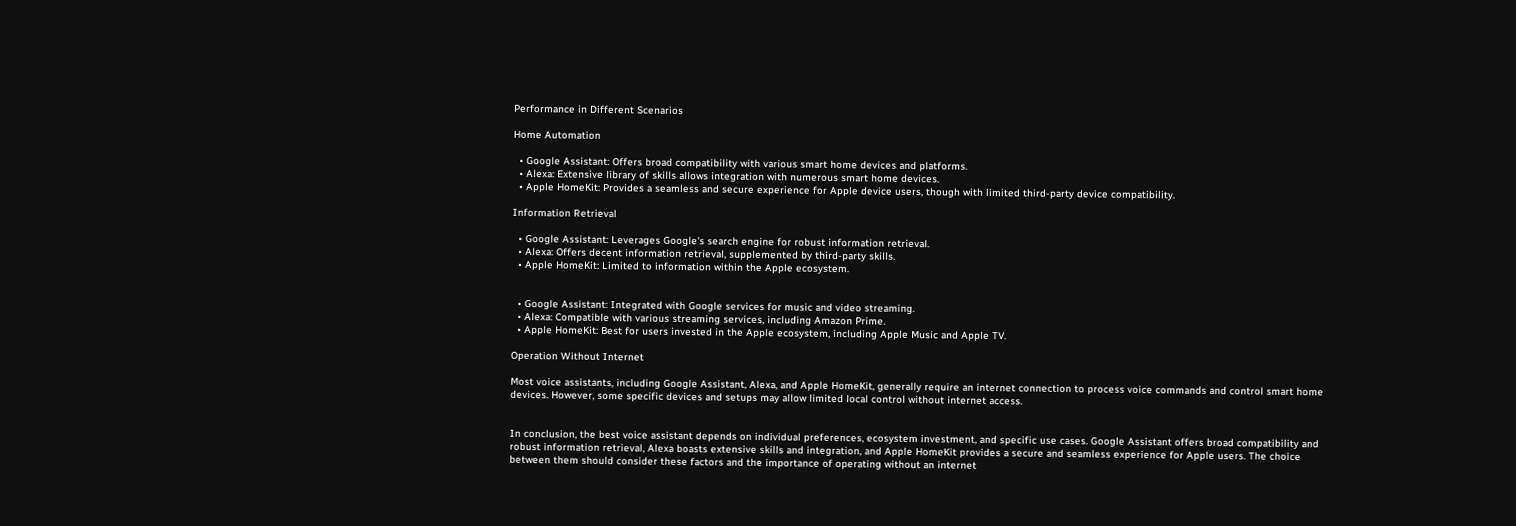Performance in Different Scenarios

Home Automation

  • Google Assistant: Offers broad compatibility with various smart home devices and platforms.
  • Alexa: Extensive library of skills allows integration with numerous smart home devices.
  • Apple HomeKit: Provides a seamless and secure experience for Apple device users, though with limited third-party device compatibility.

Information Retrieval

  • Google Assistant: Leverages Google's search engine for robust information retrieval.
  • Alexa: Offers decent information retrieval, supplemented by third-party skills.
  • Apple HomeKit: Limited to information within the Apple ecosystem.


  • Google Assistant: Integrated with Google services for music and video streaming.
  • Alexa: Compatible with various streaming services, including Amazon Prime.
  • Apple HomeKit: Best for users invested in the Apple ecosystem, including Apple Music and Apple TV.

Operation Without Internet

Most voice assistants, including Google Assistant, Alexa, and Apple HomeKit, generally require an internet connection to process voice commands and control smart home devices. However, some specific devices and setups may allow limited local control without internet access.


In conclusion, the best voice assistant depends on individual preferences, ecosystem investment, and specific use cases. Google Assistant offers broad compatibility and robust information retrieval, Alexa boasts extensive skills and integration, and Apple HomeKit provides a secure and seamless experience for Apple users. The choice between them should consider these factors and the importance of operating without an internet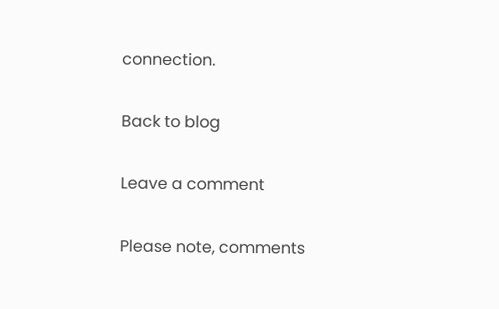connection.

Back to blog

Leave a comment

Please note, comments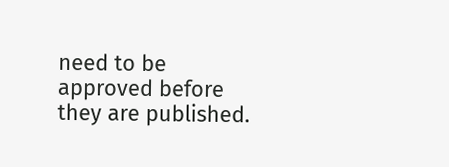need to be approved before they are published.